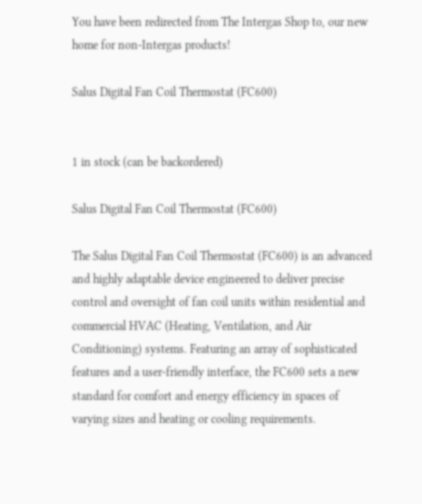You have been redirected from The Intergas Shop to, our new home for non-Intergas products!

Salus Digital Fan Coil Thermostat (FC600)


1 in stock (can be backordered)

Salus Digital Fan Coil Thermostat (FC600)

The Salus Digital Fan Coil Thermostat (FC600) is an advanced and highly adaptable device engineered to deliver precise control and oversight of fan coil units within residential and commercial HVAC (Heating, Ventilation, and Air Conditioning) systems. Featuring an array of sophisticated features and a user-friendly interface, the FC600 sets a new standard for comfort and energy efficiency in spaces of varying sizes and heating or cooling requirements.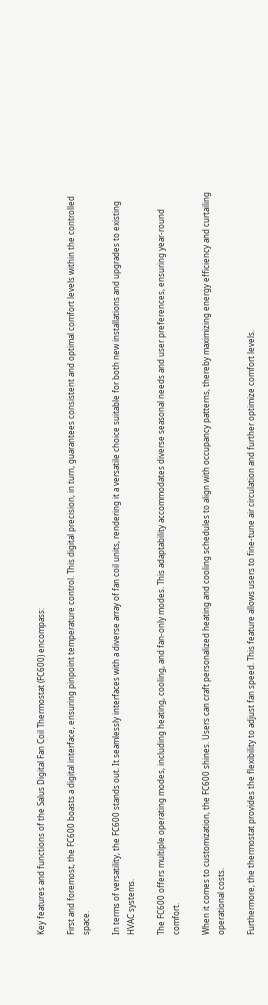Key features and functions of the Salus Digital Fan Coil Thermostat (FC600) encompass:

First and foremost, the FC600 boasts a digital interface, ensuring pinpoint temperature control. This digital precision, in turn, guarantees consistent and optimal comfort levels within the controlled space.

In terms of versatility, the FC600 stands out. It seamlessly interfaces with a diverse array of fan coil units, rendering it a versatile choice suitable for both new installations and upgrades to existing HVAC systems.

The FC600 offers multiple operating modes, including heating, cooling, and fan-only modes. This adaptability accommodates diverse seasonal needs and user preferences, ensuring year-round comfort.

When it comes to customization, the FC600 shines. Users can craft personalized heating and cooling schedules to align with occupancy patterns, thereby maximizing energy efficiency and curtailing operational costs.

Furthermore, the thermostat provides the flexibility to adjust fan speed. This feature allows users to fine-tune air circulation and further optimize comfort levels.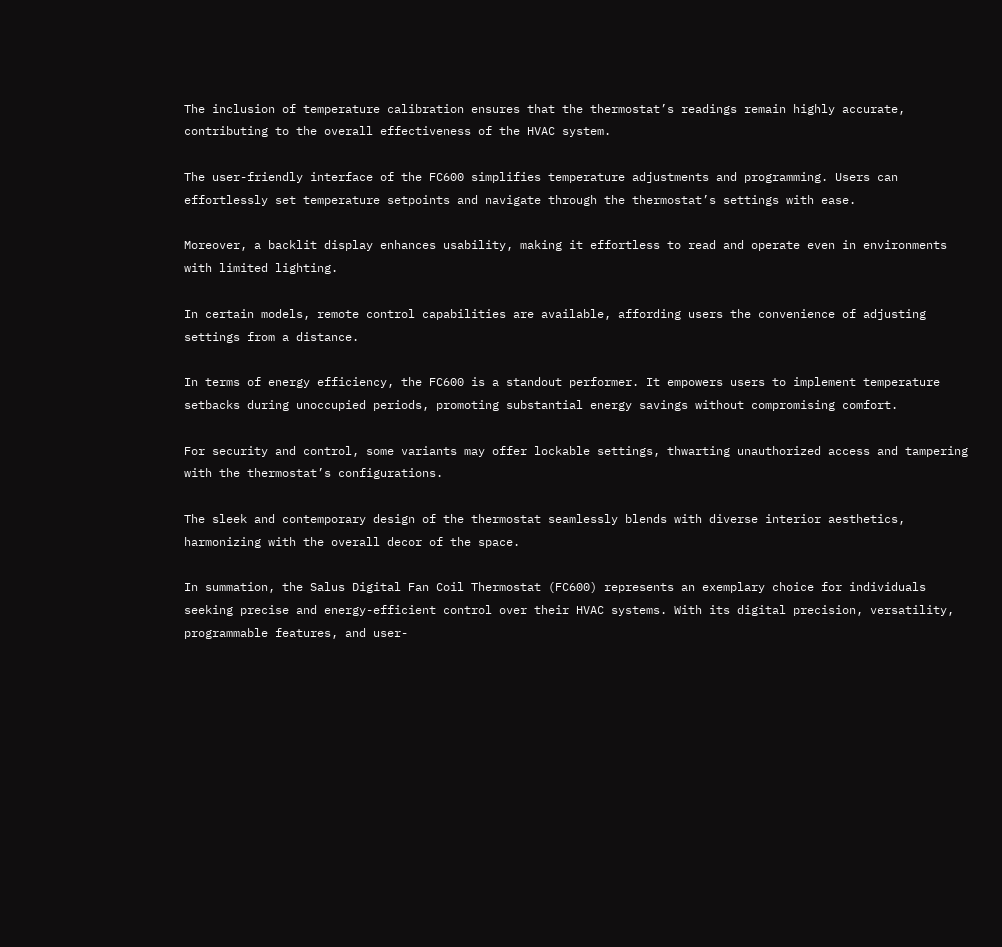The inclusion of temperature calibration ensures that the thermostat’s readings remain highly accurate, contributing to the overall effectiveness of the HVAC system.

The user-friendly interface of the FC600 simplifies temperature adjustments and programming. Users can effortlessly set temperature setpoints and navigate through the thermostat’s settings with ease.

Moreover, a backlit display enhances usability, making it effortless to read and operate even in environments with limited lighting.

In certain models, remote control capabilities are available, affording users the convenience of adjusting settings from a distance.

In terms of energy efficiency, the FC600 is a standout performer. It empowers users to implement temperature setbacks during unoccupied periods, promoting substantial energy savings without compromising comfort.

For security and control, some variants may offer lockable settings, thwarting unauthorized access and tampering with the thermostat’s configurations.

The sleek and contemporary design of the thermostat seamlessly blends with diverse interior aesthetics, harmonizing with the overall decor of the space.

In summation, the Salus Digital Fan Coil Thermostat (FC600) represents an exemplary choice for individuals seeking precise and energy-efficient control over their HVAC systems. With its digital precision, versatility, programmable features, and user-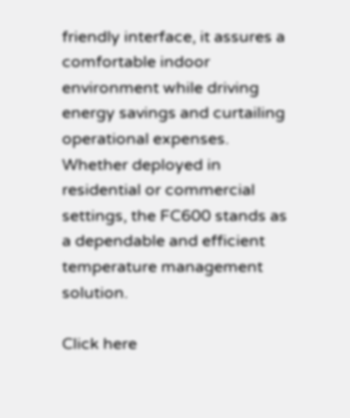friendly interface, it assures a comfortable indoor environment while driving energy savings and curtailing operational expenses. Whether deployed in residential or commercial settings, the FC600 stands as a dependable and efficient temperature management solution.

Click here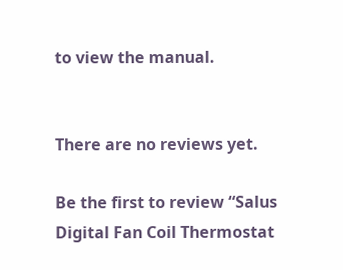to view the manual.


There are no reviews yet.

Be the first to review “Salus Digital Fan Coil Thermostat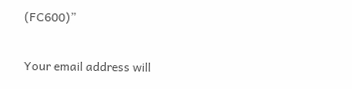(FC600)”

Your email address will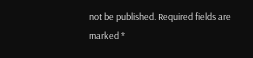not be published. Required fields are marked *